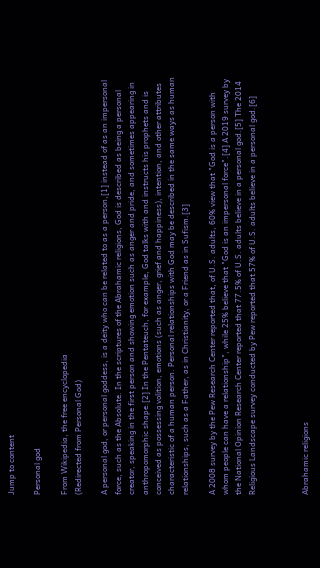Jump to content

Personal god

From Wikipedia, the free encyclopedia
(Redirected from Personal God)

A personal god, or personal goddess, is a deity who can be related to as a person,[1] instead of as an impersonal force, such as the Absolute. In the scriptures of the Abrahamic religions, God is described as being a personal creator, speaking in the first person and showing emotion such as anger and pride, and sometimes appearing in anthropomorphic shape.[2] In the Pentateuch, for example, God talks with and instructs his prophets and is conceived as possessing volition, emotions (such as anger, grief and happiness), intention, and other attributes characteristic of a human person. Personal relationships with God may be described in the same ways as human relationships, such as a Father, as in Christianity, or a Friend as in Sufism.[3]

A 2008 survey by the Pew Research Center reported that, of U.S. adults, 60% view that "God is a person with whom people can have a relationship", while 25% believe that "God is an impersonal force".[4] A 2019 survey by the National Opinion Research Center reported that 77.5% of U.S. adults believe in a personal god.[5] The 2014 Religious Landscape survey conducted by Pew reported that 57% of U.S. adults believe in a personal god.[6]



Abrahamic religions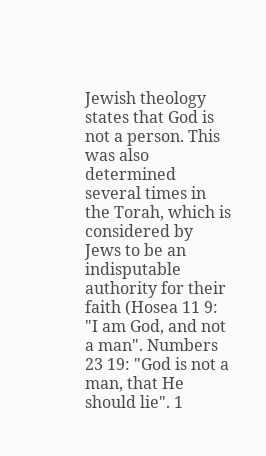Jewish theology states that God is not a person. This was also determined several times in the Torah, which is considered by Jews to be an indisputable authority for their faith (Hosea 11 9: "I am God, and not a man". Numbers 23 19: "God is not a man, that He should lie". 1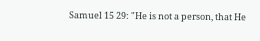Samuel 15 29: "He is not a person, that He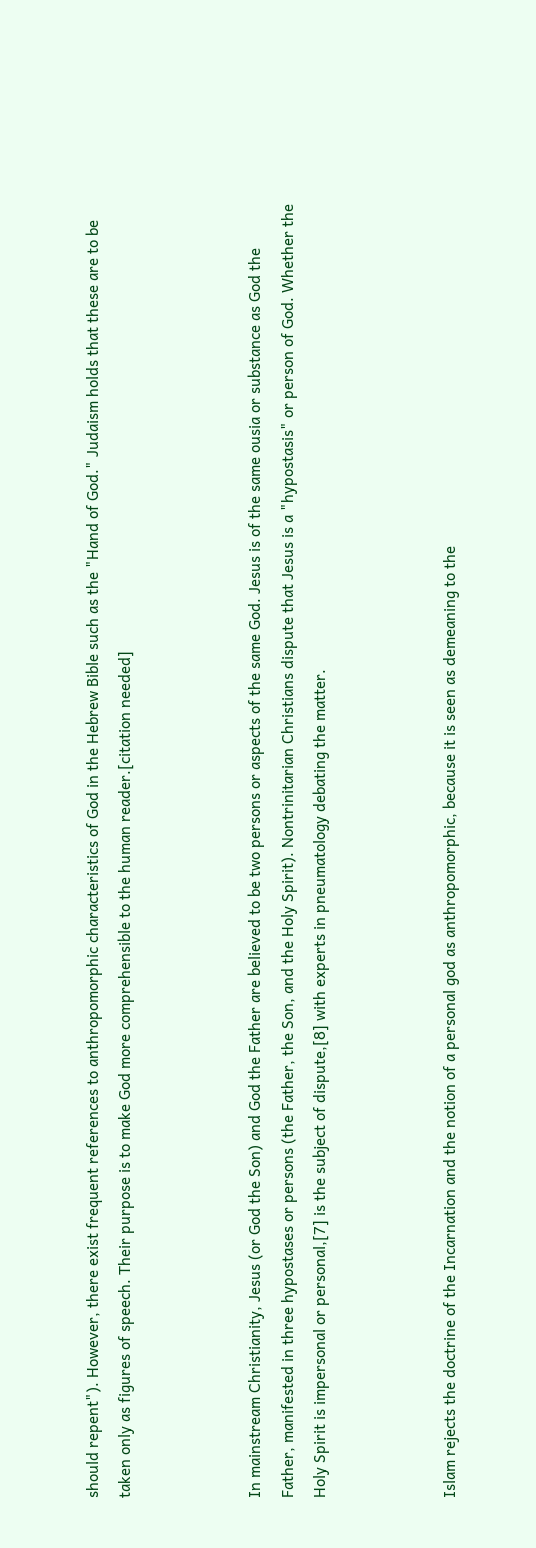should repent"). However, there exist frequent references to anthropomorphic characteristics of God in the Hebrew Bible such as the "Hand of God." Judaism holds that these are to be taken only as figures of speech. Their purpose is to make God more comprehensible to the human reader.[citation needed]



In mainstream Christianity, Jesus (or God the Son) and God the Father are believed to be two persons or aspects of the same God. Jesus is of the same ousia or substance as God the Father, manifested in three hypostases or persons (the Father, the Son, and the Holy Spirit). Nontrinitarian Christians dispute that Jesus is a "hypostasis" or person of God. Whether the Holy Spirit is impersonal or personal,[7] is the subject of dispute,[8] with experts in pneumatology debating the matter.



Islam rejects the doctrine of the Incarnation and the notion of a personal god as anthropomorphic, because it is seen as demeaning to the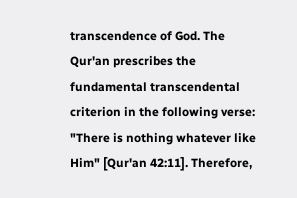transcendence of God. The Qur'an prescribes the fundamental transcendental criterion in the following verse: "There is nothing whatever like Him" [Qur'an 42:11]. Therefore,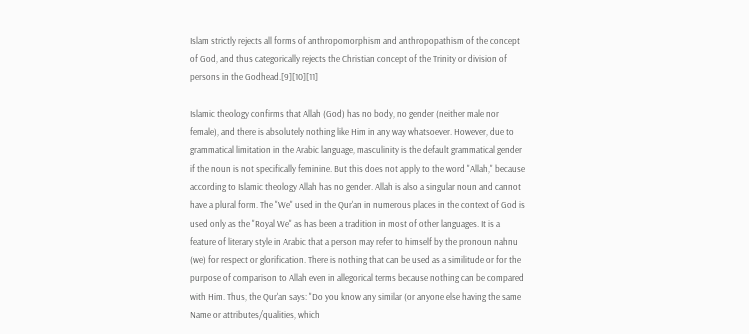Islam strictly rejects all forms of anthropomorphism and anthropopathism of the concept of God, and thus categorically rejects the Christian concept of the Trinity or division of persons in the Godhead.[9][10][11]

Islamic theology confirms that Allah (God) has no body, no gender (neither male nor female), and there is absolutely nothing like Him in any way whatsoever. However, due to grammatical limitation in the Arabic language, masculinity is the default grammatical gender if the noun is not specifically feminine. But this does not apply to the word "Allah," because according to Islamic theology Allah has no gender. Allah is also a singular noun and cannot have a plural form. The "We" used in the Qur'an in numerous places in the context of God is used only as the "Royal We" as has been a tradition in most of other languages. It is a feature of literary style in Arabic that a person may refer to himself by the pronoun nahnu (we) for respect or glorification. There is nothing that can be used as a similitude or for the purpose of comparison to Allah even in allegorical terms because nothing can be compared with Him. Thus, the Qur'an says: "Do you know any similar (or anyone else having the same Name or attributes/qualities, which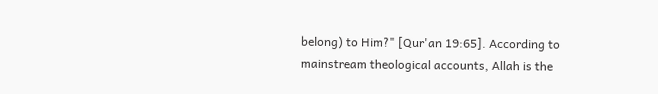belong) to Him?" [Qur'an 19:65]. According to mainstream theological accounts, Allah is the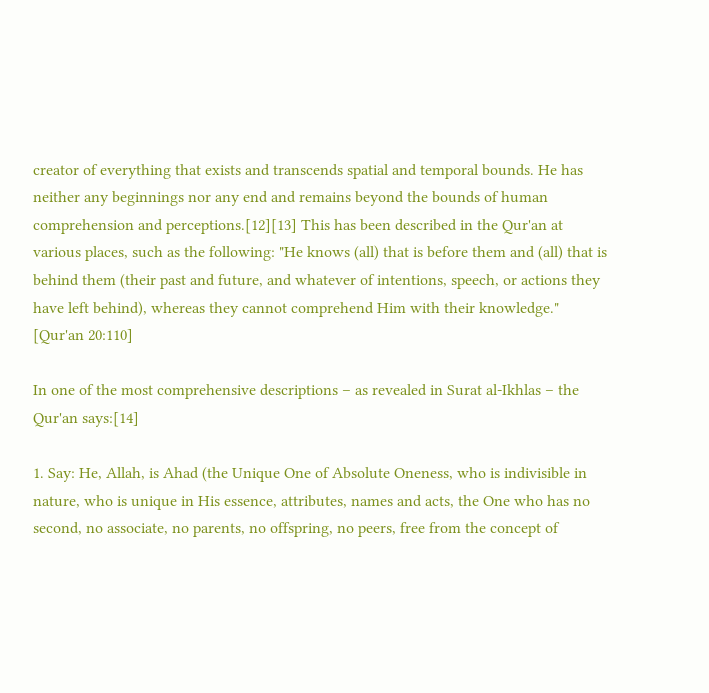creator of everything that exists and transcends spatial and temporal bounds. He has neither any beginnings nor any end and remains beyond the bounds of human comprehension and perceptions.[12][13] This has been described in the Qur'an at various places, such as the following: "He knows (all) that is before them and (all) that is behind them (their past and future, and whatever of intentions, speech, or actions they have left behind), whereas they cannot comprehend Him with their knowledge." [Qur'an 20:110]

In one of the most comprehensive descriptions – as revealed in Surat al-Ikhlas – the Qur'an says:[14]

1. Say: He, Allah, is Ahad (the Unique One of Absolute Oneness, who is indivisible in nature, who is unique in His essence, attributes, names and acts, the One who has no second, no associate, no parents, no offspring, no peers, free from the concept of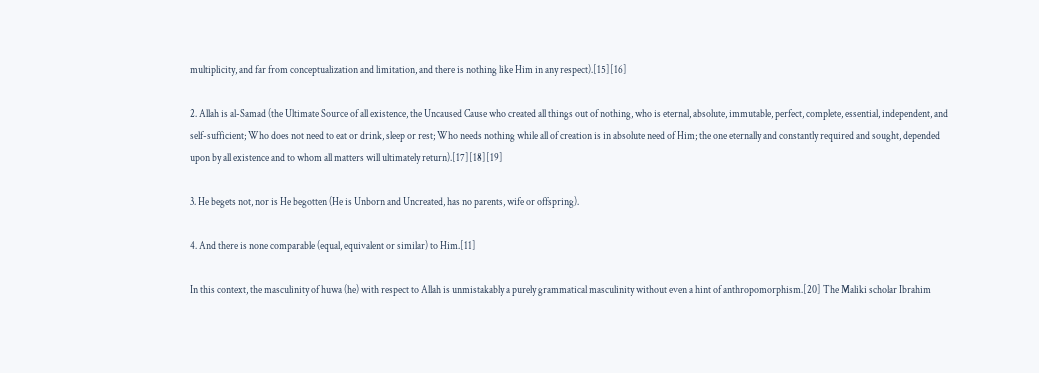multiplicity, and far from conceptualization and limitation, and there is nothing like Him in any respect).[15][16]

2. Allah is al-Samad (the Ultimate Source of all existence, the Uncaused Cause who created all things out of nothing, who is eternal, absolute, immutable, perfect, complete, essential, independent, and self-sufficient; Who does not need to eat or drink, sleep or rest; Who needs nothing while all of creation is in absolute need of Him; the one eternally and constantly required and sought, depended upon by all existence and to whom all matters will ultimately return).[17][18][19]

3. He begets not, nor is He begotten (He is Unborn and Uncreated, has no parents, wife or offspring).

4. And there is none comparable (equal, equivalent or similar) to Him.[11]

In this context, the masculinity of huwa (he) with respect to Allah is unmistakably a purely grammatical masculinity without even a hint of anthropomorphism.[20] The Maliki scholar Ibrahim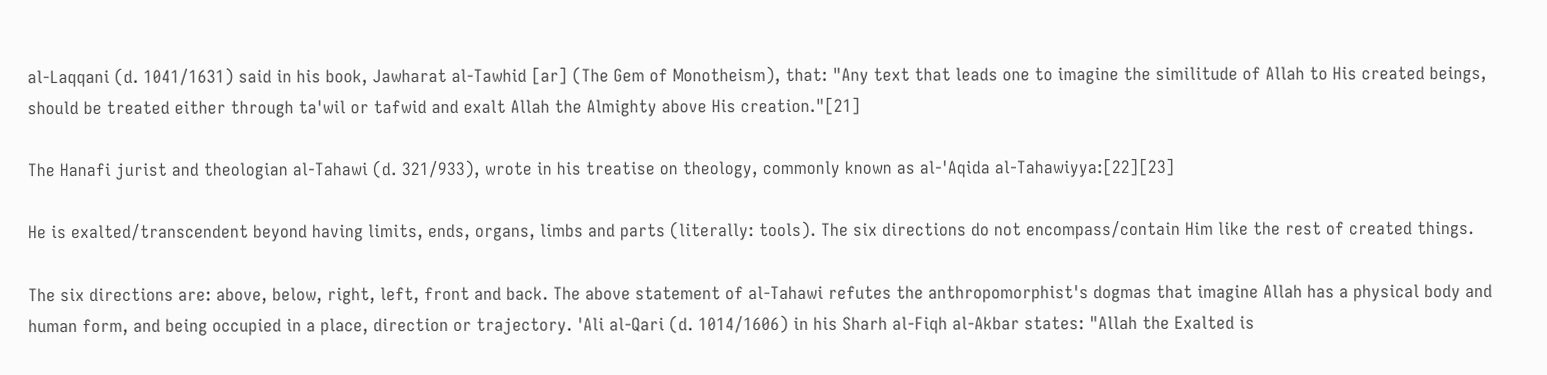al-Laqqani (d. 1041/1631) said in his book, Jawharat al-Tawhid [ar] (The Gem of Monotheism), that: "Any text that leads one to imagine the similitude of Allah to His created beings, should be treated either through ta'wil or tafwid and exalt Allah the Almighty above His creation."[21]

The Hanafi jurist and theologian al-Tahawi (d. 321/933), wrote in his treatise on theology, commonly known as al-'Aqida al-Tahawiyya:[22][23]

He is exalted/transcendent beyond having limits, ends, organs, limbs and parts (literally: tools). The six directions do not encompass/contain Him like the rest of created things.

The six directions are: above, below, right, left, front and back. The above statement of al-Tahawi refutes the anthropomorphist's dogmas that imagine Allah has a physical body and human form, and being occupied in a place, direction or trajectory. 'Ali al-Qari (d. 1014/1606) in his Sharh al-Fiqh al-Akbar states: "Allah the Exalted is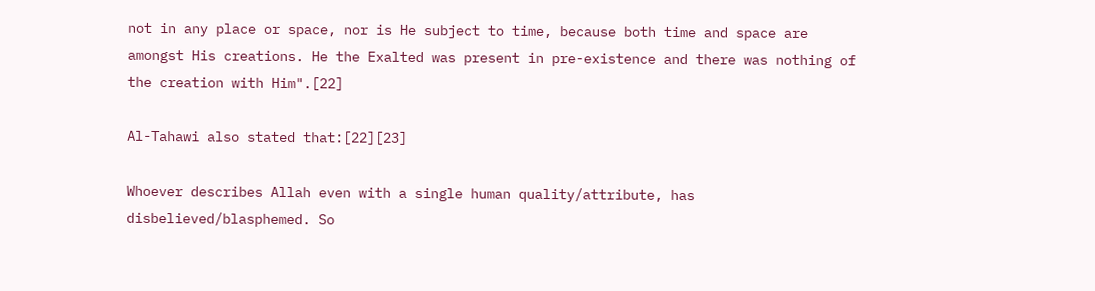not in any place or space, nor is He subject to time, because both time and space are amongst His creations. He the Exalted was present in pre-existence and there was nothing of the creation with Him".[22]

Al-Tahawi also stated that:[22][23]

Whoever describes Allah even with a single human quality/attribute, has disbelieved/blasphemed. So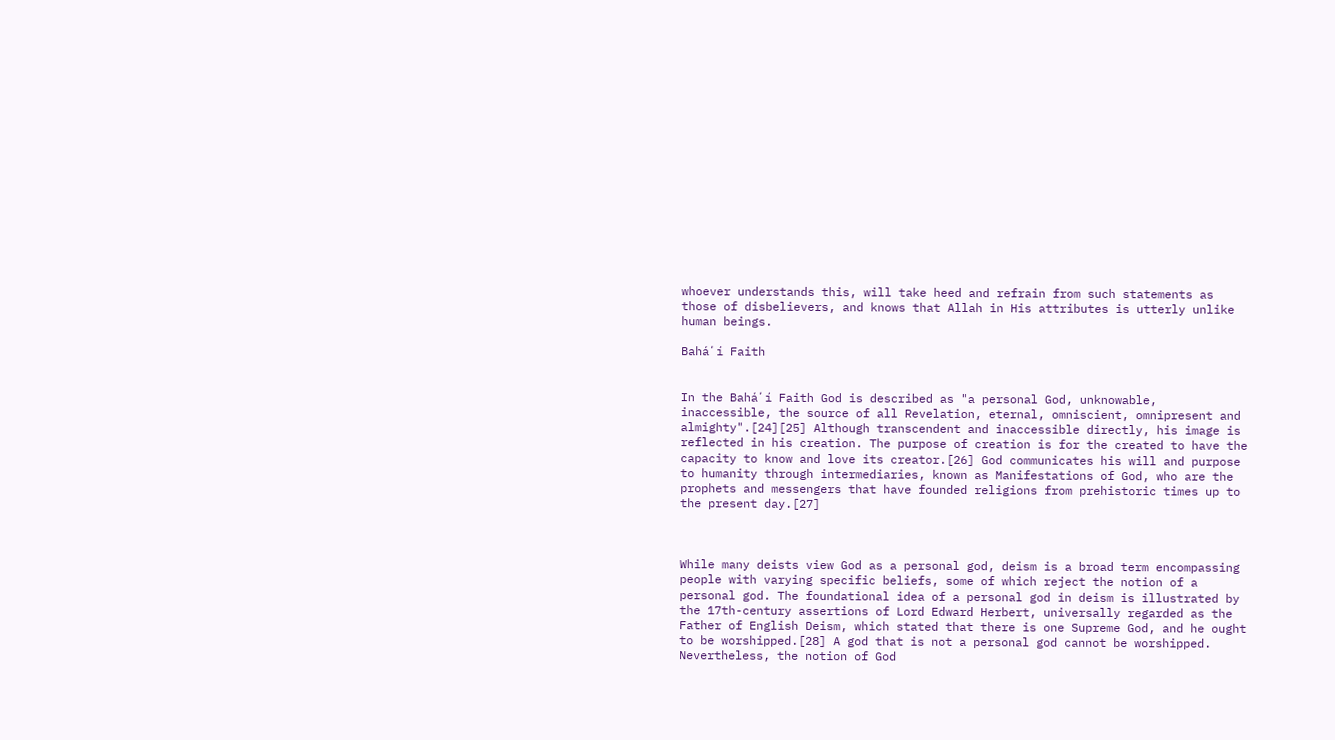whoever understands this, will take heed and refrain from such statements as those of disbelievers, and knows that Allah in His attributes is utterly unlike human beings.

Baháʼí Faith


In the Baháʼí Faith God is described as "a personal God, unknowable, inaccessible, the source of all Revelation, eternal, omniscient, omnipresent and almighty".[24][25] Although transcendent and inaccessible directly, his image is reflected in his creation. The purpose of creation is for the created to have the capacity to know and love its creator.[26] God communicates his will and purpose to humanity through intermediaries, known as Manifestations of God, who are the prophets and messengers that have founded religions from prehistoric times up to the present day.[27]



While many deists view God as a personal god, deism is a broad term encompassing people with varying specific beliefs, some of which reject the notion of a personal god. The foundational idea of a personal god in deism is illustrated by the 17th-century assertions of Lord Edward Herbert, universally regarded as the Father of English Deism, which stated that there is one Supreme God, and he ought to be worshipped.[28] A god that is not a personal god cannot be worshipped. Nevertheless, the notion of God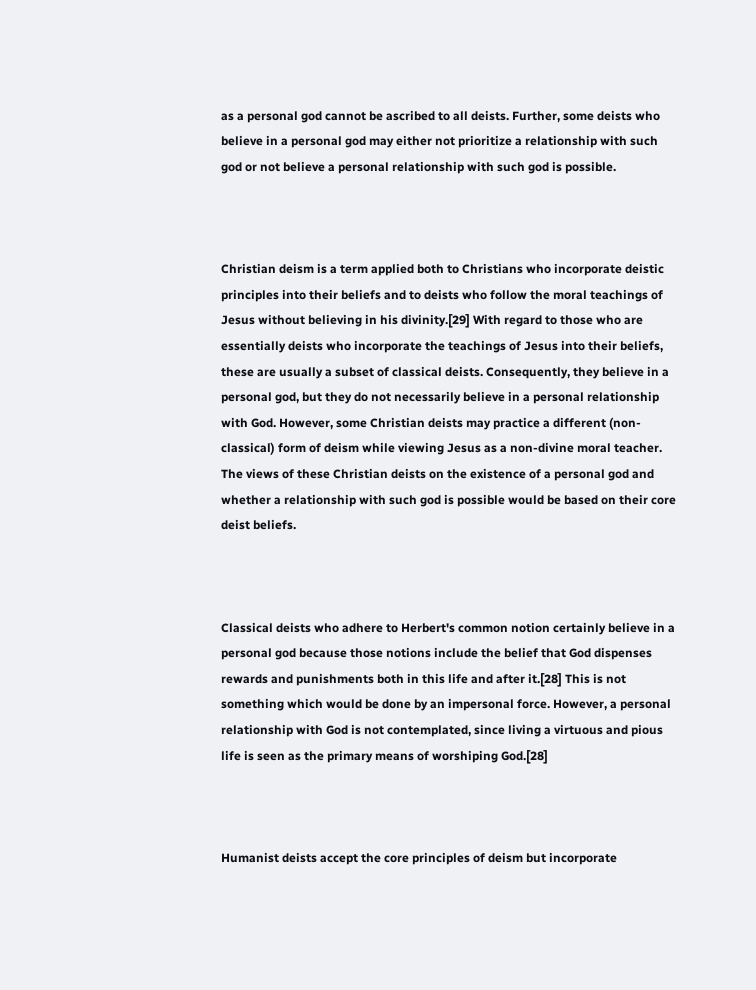as a personal god cannot be ascribed to all deists. Further, some deists who believe in a personal god may either not prioritize a relationship with such god or not believe a personal relationship with such god is possible.



Christian deism is a term applied both to Christians who incorporate deistic principles into their beliefs and to deists who follow the moral teachings of Jesus without believing in his divinity.[29] With regard to those who are essentially deists who incorporate the teachings of Jesus into their beliefs, these are usually a subset of classical deists. Consequently, they believe in a personal god, but they do not necessarily believe in a personal relationship with God. However, some Christian deists may practice a different (non-classical) form of deism while viewing Jesus as a non-divine moral teacher. The views of these Christian deists on the existence of a personal god and whether a relationship with such god is possible would be based on their core deist beliefs.



Classical deists who adhere to Herbert's common notion certainly believe in a personal god because those notions include the belief that God dispenses rewards and punishments both in this life and after it.[28] This is not something which would be done by an impersonal force. However, a personal relationship with God is not contemplated, since living a virtuous and pious life is seen as the primary means of worshiping God.[28]



Humanist deists accept the core principles of deism but incorporate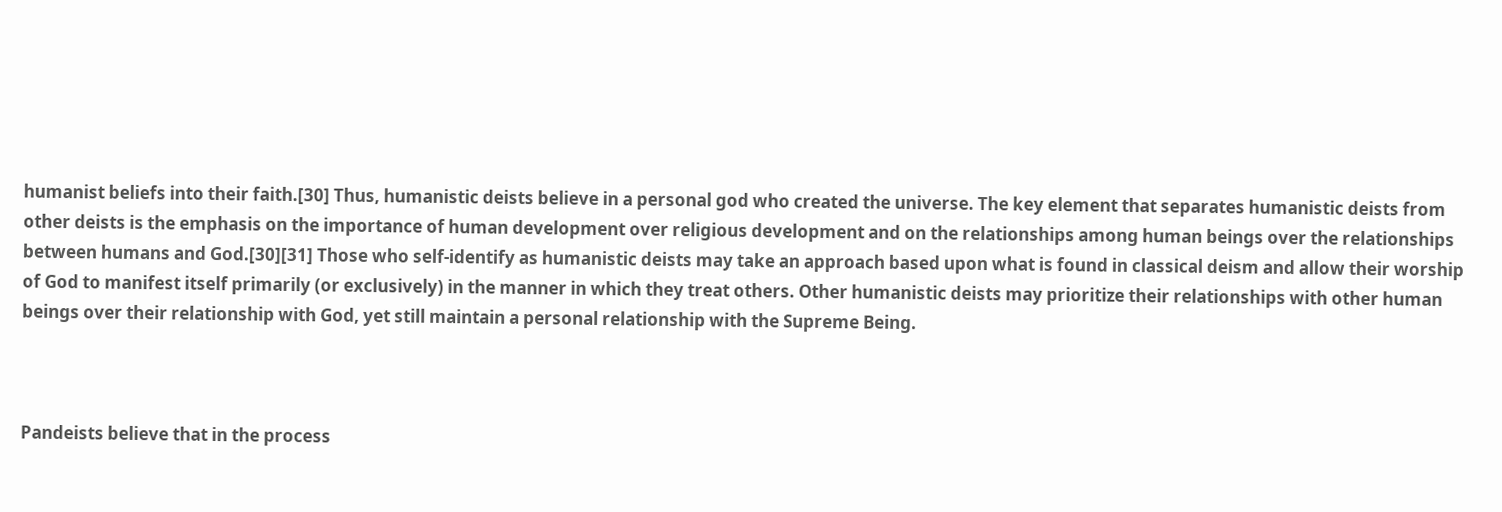humanist beliefs into their faith.[30] Thus, humanistic deists believe in a personal god who created the universe. The key element that separates humanistic deists from other deists is the emphasis on the importance of human development over religious development and on the relationships among human beings over the relationships between humans and God.[30][31] Those who self-identify as humanistic deists may take an approach based upon what is found in classical deism and allow their worship of God to manifest itself primarily (or exclusively) in the manner in which they treat others. Other humanistic deists may prioritize their relationships with other human beings over their relationship with God, yet still maintain a personal relationship with the Supreme Being.



Pandeists believe that in the process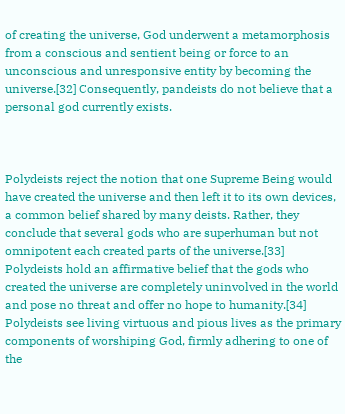of creating the universe, God underwent a metamorphosis from a conscious and sentient being or force to an unconscious and unresponsive entity by becoming the universe.[32] Consequently, pandeists do not believe that a personal god currently exists.



Polydeists reject the notion that one Supreme Being would have created the universe and then left it to its own devices, a common belief shared by many deists. Rather, they conclude that several gods who are superhuman but not omnipotent each created parts of the universe.[33] Polydeists hold an affirmative belief that the gods who created the universe are completely uninvolved in the world and pose no threat and offer no hope to humanity.[34] Polydeists see living virtuous and pious lives as the primary components of worshiping God, firmly adhering to one of the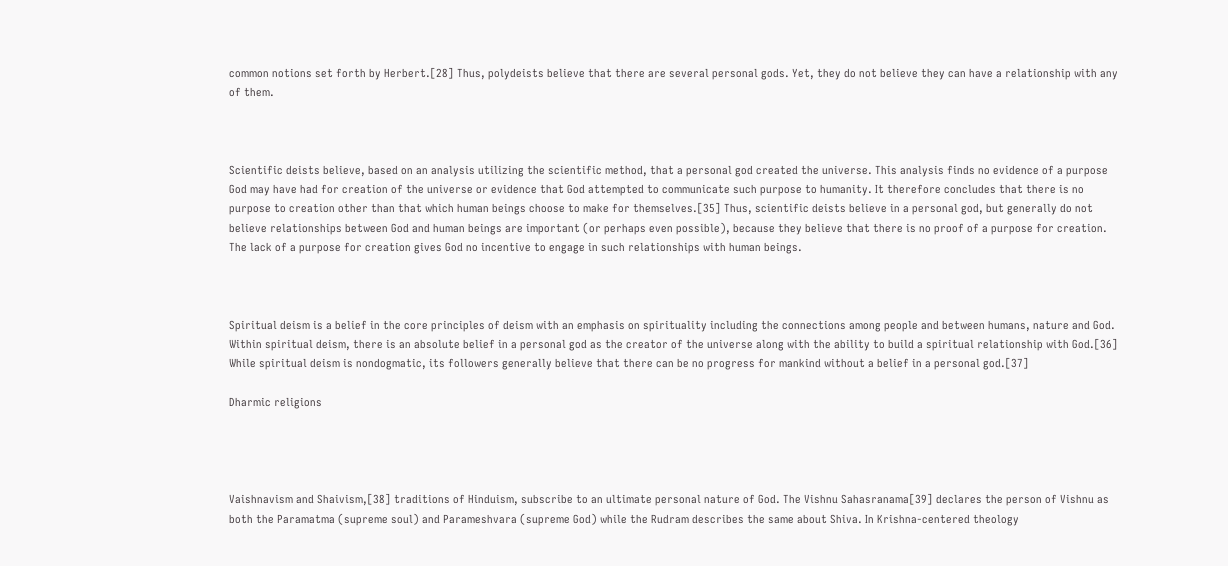common notions set forth by Herbert.[28] Thus, polydeists believe that there are several personal gods. Yet, they do not believe they can have a relationship with any of them.



Scientific deists believe, based on an analysis utilizing the scientific method, that a personal god created the universe. This analysis finds no evidence of a purpose God may have had for creation of the universe or evidence that God attempted to communicate such purpose to humanity. It therefore concludes that there is no purpose to creation other than that which human beings choose to make for themselves.[35] Thus, scientific deists believe in a personal god, but generally do not believe relationships between God and human beings are important (or perhaps even possible), because they believe that there is no proof of a purpose for creation. The lack of a purpose for creation gives God no incentive to engage in such relationships with human beings.



Spiritual deism is a belief in the core principles of deism with an emphasis on spirituality including the connections among people and between humans, nature and God. Within spiritual deism, there is an absolute belief in a personal god as the creator of the universe along with the ability to build a spiritual relationship with God.[36] While spiritual deism is nondogmatic, its followers generally believe that there can be no progress for mankind without a belief in a personal god.[37]

Dharmic religions




Vaishnavism and Shaivism,[38] traditions of Hinduism, subscribe to an ultimate personal nature of God. The Vishnu Sahasranama[39] declares the person of Vishnu as both the Paramatma (supreme soul) and Parameshvara (supreme God) while the Rudram describes the same about Shiva. In Krishna-centered theology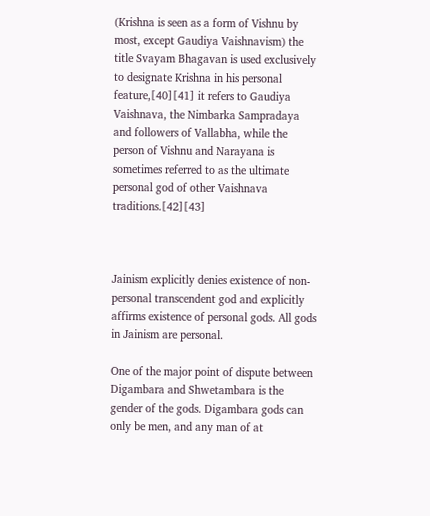(Krishna is seen as a form of Vishnu by most, except Gaudiya Vaishnavism) the title Svayam Bhagavan is used exclusively to designate Krishna in his personal feature,[40][41] it refers to Gaudiya Vaishnava, the Nimbarka Sampradaya and followers of Vallabha, while the person of Vishnu and Narayana is sometimes referred to as the ultimate personal god of other Vaishnava traditions.[42][43]



Jainism explicitly denies existence of non-personal transcendent god and explicitly affirms existence of personal gods. All gods in Jainism are personal.

One of the major point of dispute between Digambara and Shwetambara is the gender of the gods. Digambara gods can only be men, and any man of at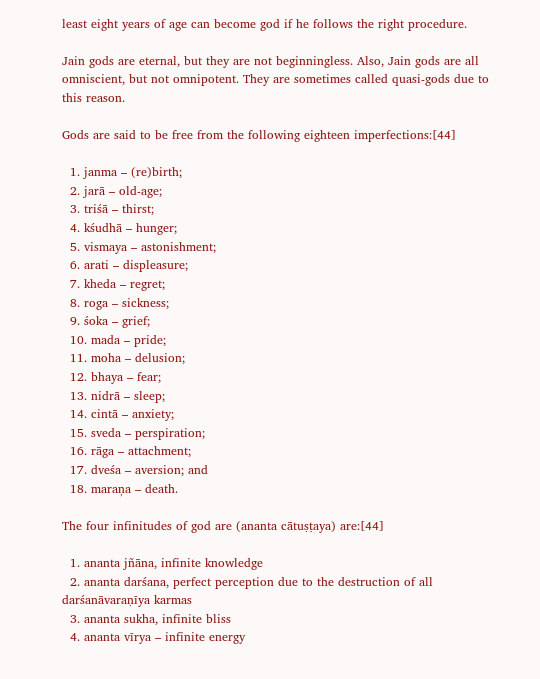least eight years of age can become god if he follows the right procedure.

Jain gods are eternal, but they are not beginningless. Also, Jain gods are all omniscient, but not omnipotent. They are sometimes called quasi-gods due to this reason.

Gods are said to be free from the following eighteen imperfections:[44]

  1. janma – (re)birth;
  2. jarā – old-age;
  3. triśā – thirst;
  4. kśudhā – hunger;
  5. vismaya – astonishment;
  6. arati – displeasure;
  7. kheda – regret;
  8. roga – sickness;
  9. śoka – grief;
  10. mada – pride;
  11. moha – delusion;
  12. bhaya – fear;
  13. nidrā – sleep;
  14. cintā – anxiety;
  15. sveda – perspiration;
  16. rāga – attachment;
  17. dveśa – aversion; and
  18. maraņa – death.

The four infinitudes of god are (ananta cātuṣṭaya) are:[44]

  1. ananta jñāna, infinite knowledge
  2. ananta darśana, perfect perception due to the destruction of all darśanāvaraṇīya karmas
  3. ananta sukha, infinite bliss
  4. ananta vīrya – infinite energy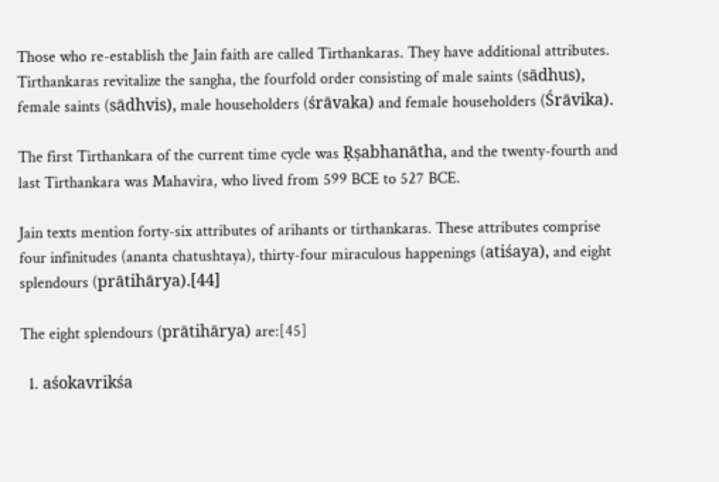Those who re-establish the Jain faith are called Tirthankaras. They have additional attributes. Tirthankaras revitalize the sangha, the fourfold order consisting of male saints (sādhus), female saints (sādhvis), male householders (śrāvaka) and female householders (Śrāvika).

The first Tirthankara of the current time cycle was Ṛṣabhanātha, and the twenty-fourth and last Tirthankara was Mahavira, who lived from 599 BCE to 527 BCE.

Jain texts mention forty-six attributes of arihants or tirthankaras. These attributes comprise four infinitudes (ananta chatushtaya), thirty-four miraculous happenings (atiśaya), and eight splendours (prātihārya).[44]

The eight splendours (prātihārya) are:[45]

  1. aśokavrikśa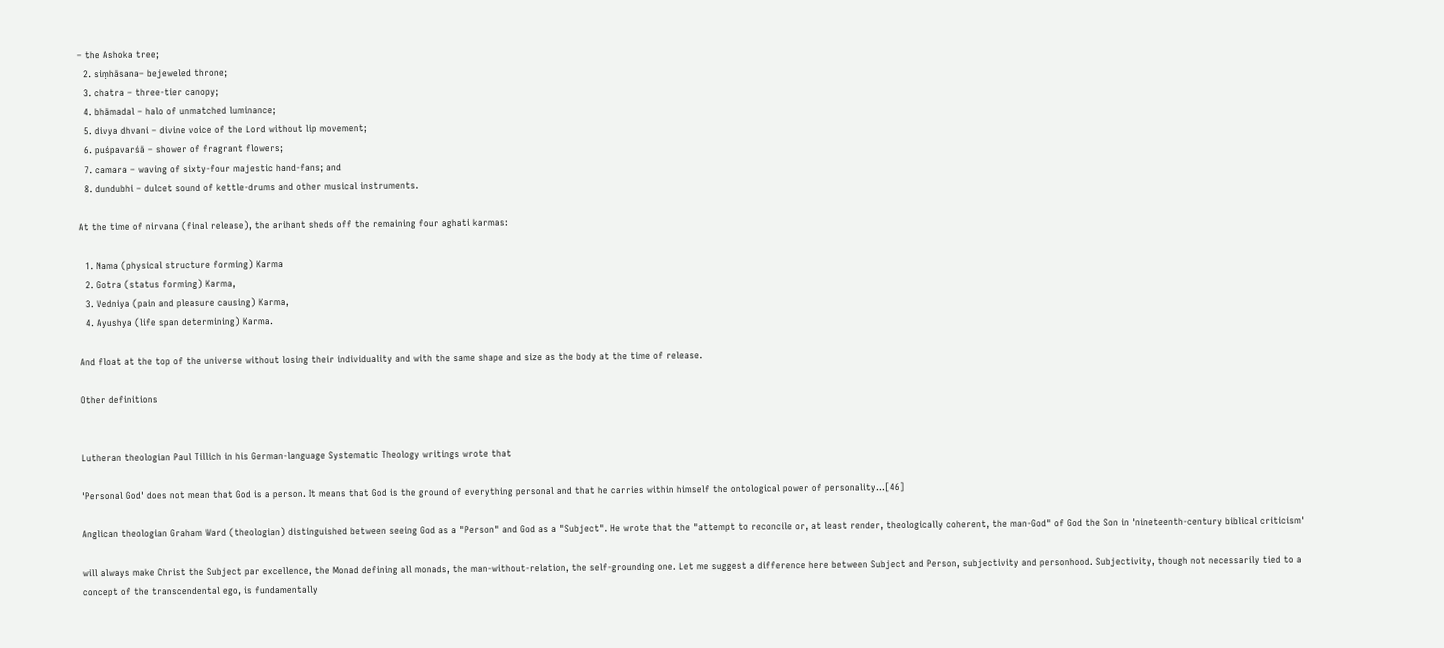– the Ashoka tree;
  2. siṃhāsana– bejeweled throne;
  3. chatra – three-tier canopy;
  4. bhāmadal – halo of unmatched luminance;
  5. divya dhvani – divine voice of the Lord without lip movement;
  6. puśpavarśā – shower of fragrant flowers;
  7. camara – waving of sixty-four majestic hand-fans; and
  8. dundubhi – dulcet sound of kettle-drums and other musical instruments.

At the time of nirvana (final release), the arihant sheds off the remaining four aghati karmas:

  1. Nama (physical structure forming) Karma
  2. Gotra (status forming) Karma,
  3. Vedniya (pain and pleasure causing) Karma,
  4. Ayushya (life span determining) Karma.

And float at the top of the universe without losing their individuality and with the same shape and size as the body at the time of release.

Other definitions


Lutheran theologian Paul Tillich in his German-language Systematic Theology writings wrote that

'Personal God' does not mean that God is a person. It means that God is the ground of everything personal and that he carries within himself the ontological power of personality...[46]

Anglican theologian Graham Ward (theologian) distinguished between seeing God as a "Person" and God as a "Subject". He wrote that the "attempt to reconcile or, at least render, theologically coherent, the man-God" of God the Son in 'nineteenth-century biblical criticism'

will always make Christ the Subject par excellence, the Monad defining all monads, the man-without-relation, the self-grounding one. Let me suggest a difference here between Subject and Person, subjectivity and personhood. Subjectivity, though not necessarily tied to a concept of the transcendental ego, is fundamentally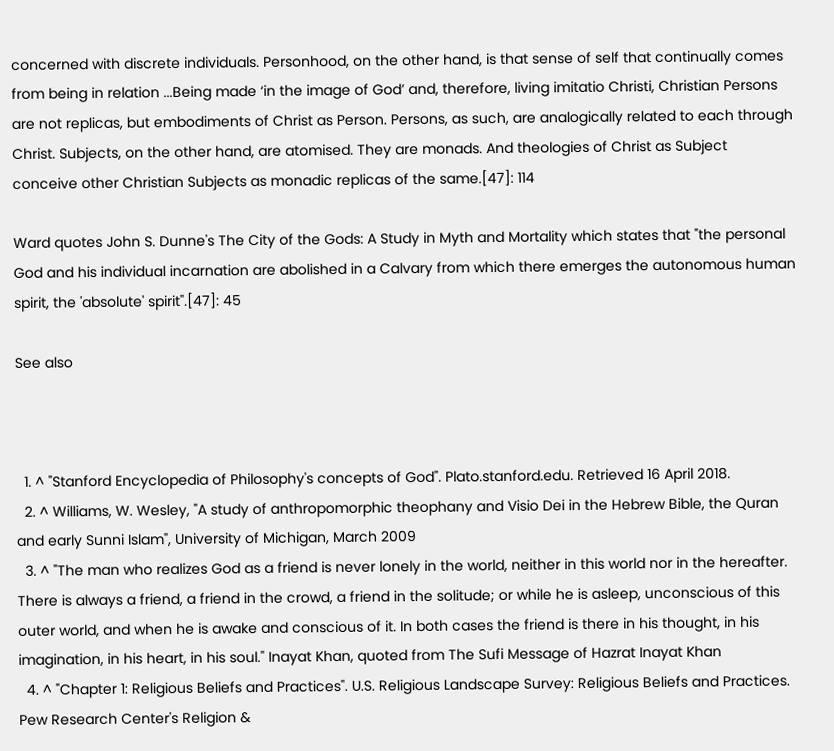concerned with discrete individuals. Personhood, on the other hand, is that sense of self that continually comes from being in relation ...Being made ‘in the image of God’ and, therefore, living imitatio Christi, Christian Persons are not replicas, but embodiments of Christ as Person. Persons, as such, are analogically related to each through Christ. Subjects, on the other hand, are atomised. They are monads. And theologies of Christ as Subject conceive other Christian Subjects as monadic replicas of the same.[47]: 114

Ward quotes John S. Dunne's The City of the Gods: A Study in Myth and Mortality which states that "the personal God and his individual incarnation are abolished in a Calvary from which there emerges the autonomous human spirit, the 'absolute' spirit".[47]: 45

See also



  1. ^ "Stanford Encyclopedia of Philosophy's concepts of God". Plato.stanford.edu. Retrieved 16 April 2018.
  2. ^ Williams, W. Wesley, "A study of anthropomorphic theophany and Visio Dei in the Hebrew Bible, the Quran and early Sunni Islam", University of Michigan, March 2009
  3. ^ "The man who realizes God as a friend is never lonely in the world, neither in this world nor in the hereafter. There is always a friend, a friend in the crowd, a friend in the solitude; or while he is asleep, unconscious of this outer world, and when he is awake and conscious of it. In both cases the friend is there in his thought, in his imagination, in his heart, in his soul." Inayat Khan, quoted from The Sufi Message of Hazrat Inayat Khan
  4. ^ "Chapter 1: Religious Beliefs and Practices". U.S. Religious Landscape Survey: Religious Beliefs and Practices. Pew Research Center's Religion &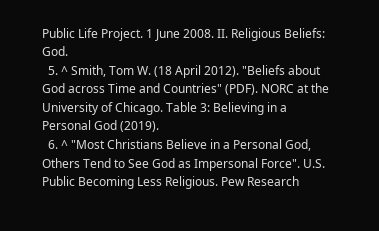Public Life Project. 1 June 2008. II. Religious Beliefs: God.
  5. ^ Smith, Tom W. (18 April 2012). "Beliefs about God across Time and Countries" (PDF). NORC at the University of Chicago. Table 3: Believing in a Personal God (2019).
  6. ^ "Most Christians Believe in a Personal God, Others Tend to See God as Impersonal Force". U.S. Public Becoming Less Religious. Pew Research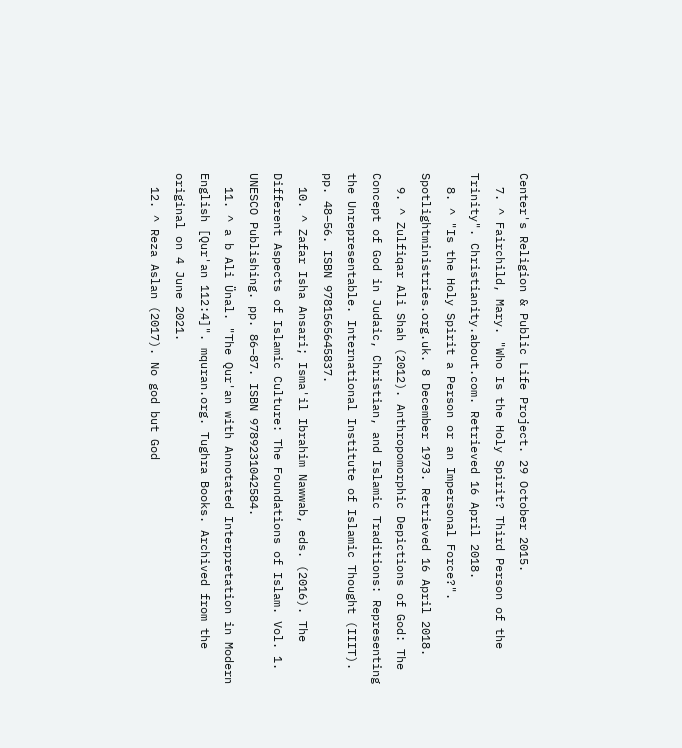Center's Religion & Public Life Project. 29 October 2015.
  7. ^ Fairchild, Mary. "Who Is the Holy Spirit? Third Person of the Trinity". Christianity.about.com. Retrieved 16 April 2018.
  8. ^ "Is the Holy Spirit a Person or an Impersonal Force?". Spotlightministries.org.uk. 8 December 1973. Retrieved 16 April 2018.
  9. ^ Zulfiqar Ali Shah (2012). Anthropomorphic Depictions of God: The Concept of God in Judaic, Christian, and Islamic Traditions: Representing the Unrepresentable. International Institute of Islamic Thought (IIIT). pp. 48–56. ISBN 9781565645837.
  10. ^ Zafar Isha Ansari; Isma'il Ibrahim Nawwab, eds. (2016). The Different Aspects of Islamic Culture: The Foundations of Islam. Vol. 1. UNESCO Publishing. pp. 86–87. ISBN 9789231042584.
  11. ^ a b Ali Ünal. "The Qur'an with Annotated Interpretation in Modern English [Qur'an 112:4]". mquran.org. Tughra Books. Archived from the original on 4 June 2021.
  12. ^ Reza Aslan (2017). No god but God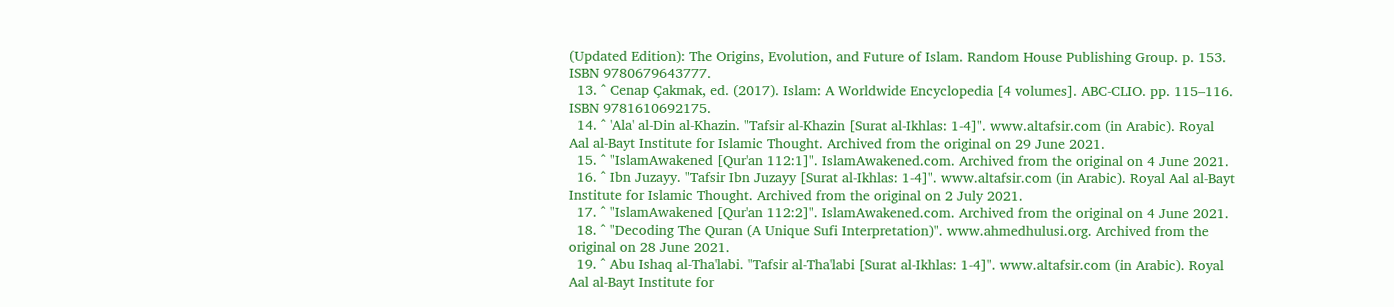(Updated Edition): The Origins, Evolution, and Future of Islam. Random House Publishing Group. p. 153. ISBN 9780679643777.
  13. ^ Cenap Çakmak, ed. (2017). Islam: A Worldwide Encyclopedia [4 volumes]. ABC-CLIO. pp. 115–116. ISBN 9781610692175.
  14. ^ 'Ala' al-Din al-Khazin. "Tafsir al-Khazin [Surat al-Ikhlas: 1-4]". www.altafsir.com (in Arabic). Royal Aal al-Bayt Institute for Islamic Thought. Archived from the original on 29 June 2021.
  15. ^ "IslamAwakened [Qur'an 112:1]". IslamAwakened.com. Archived from the original on 4 June 2021.
  16. ^ Ibn Juzayy. "Tafsir Ibn Juzayy [Surat al-Ikhlas: 1-4]". www.altafsir.com (in Arabic). Royal Aal al-Bayt Institute for Islamic Thought. Archived from the original on 2 July 2021.
  17. ^ "IslamAwakened [Qur'an 112:2]". IslamAwakened.com. Archived from the original on 4 June 2021.
  18. ^ "Decoding The Quran (A Unique Sufi Interpretation)". www.ahmedhulusi.org. Archived from the original on 28 June 2021.
  19. ^ Abu Ishaq al-Tha'labi. "Tafsir al-Tha'labi [Surat al-Ikhlas: 1-4]". www.altafsir.com (in Arabic). Royal Aal al-Bayt Institute for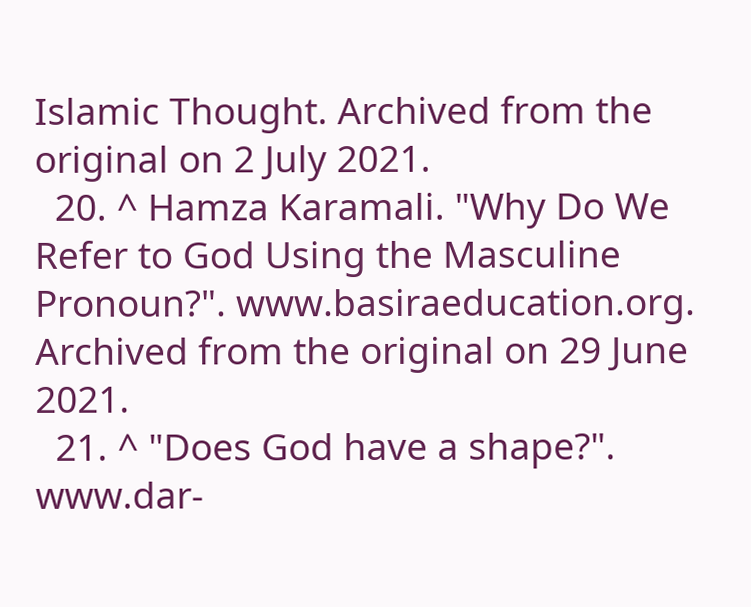Islamic Thought. Archived from the original on 2 July 2021.
  20. ^ Hamza Karamali. "Why Do We Refer to God Using the Masculine Pronoun?". www.basiraeducation.org. Archived from the original on 29 June 2021.
  21. ^ "Does God have a shape?". www.dar-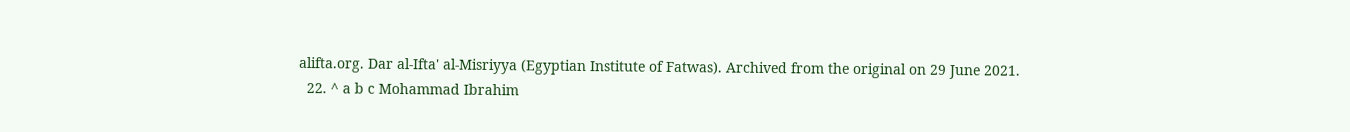alifta.org. Dar al-Ifta' al-Misriyya (Egyptian Institute of Fatwas). Archived from the original on 29 June 2021.
  22. ^ a b c Mohammad Ibrahim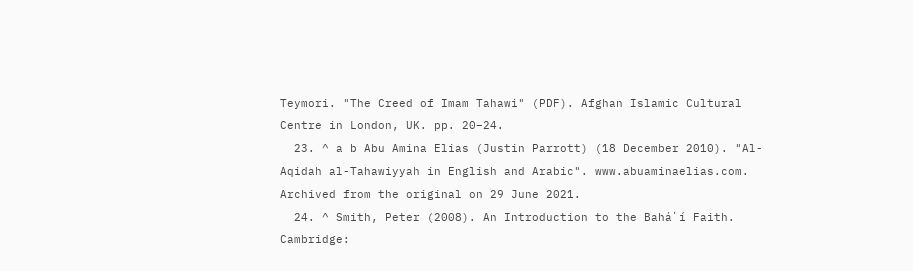Teymori. "The Creed of Imam Tahawi" (PDF). Afghan Islamic Cultural Centre in London, UK. pp. 20–24.
  23. ^ a b Abu Amina Elias (Justin Parrott) (18 December 2010). "Al-Aqidah al-Tahawiyyah in English and Arabic". www.abuaminaelias.com. Archived from the original on 29 June 2021.
  24. ^ Smith, Peter (2008). An Introduction to the Baháʼí Faith. Cambridge: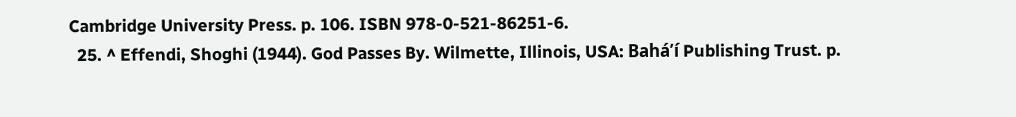Cambridge University Press. p. 106. ISBN 978-0-521-86251-6.
  25. ^ Effendi, Shoghi (1944). God Passes By. Wilmette, Illinois, USA: Baháʼí Publishing Trust. p.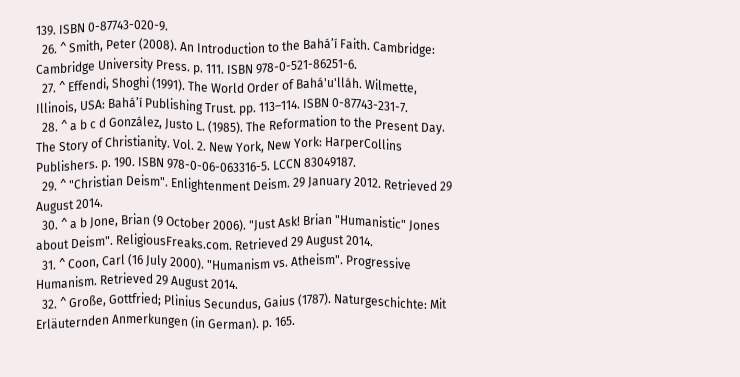139. ISBN 0-87743-020-9.
  26. ^ Smith, Peter (2008). An Introduction to the Baháʼí Faith. Cambridge: Cambridge University Press. p. 111. ISBN 978-0-521-86251-6.
  27. ^ Effendi, Shoghi (1991). The World Order of Bahá'u'lláh. Wilmette, Illinois, USA: Baháʼí Publishing Trust. pp. 113–114. ISBN 0-87743-231-7.
  28. ^ a b c d González, Justo L. (1985). The Reformation to the Present Day. The Story of Christianity. Vol. 2. New York, New York: HarperCollins Publishers. p. 190. ISBN 978-0-06-063316-5. LCCN 83049187.
  29. ^ "Christian Deism". Enlightenment Deism. 29 January 2012. Retrieved 29 August 2014.
  30. ^ a b Jone, Brian (9 October 2006). "Just Ask! Brian "Humanistic" Jones about Deism". ReligiousFreaks.com. Retrieved 29 August 2014.
  31. ^ Coon, Carl (16 July 2000). "Humanism vs. Atheism". Progressive Humanism. Retrieved 29 August 2014.
  32. ^ Große, Gottfried; Plinius Secundus, Gaius (1787). Naturgeschichte: Mit Erläuternden Anmerkungen (in German). p. 165.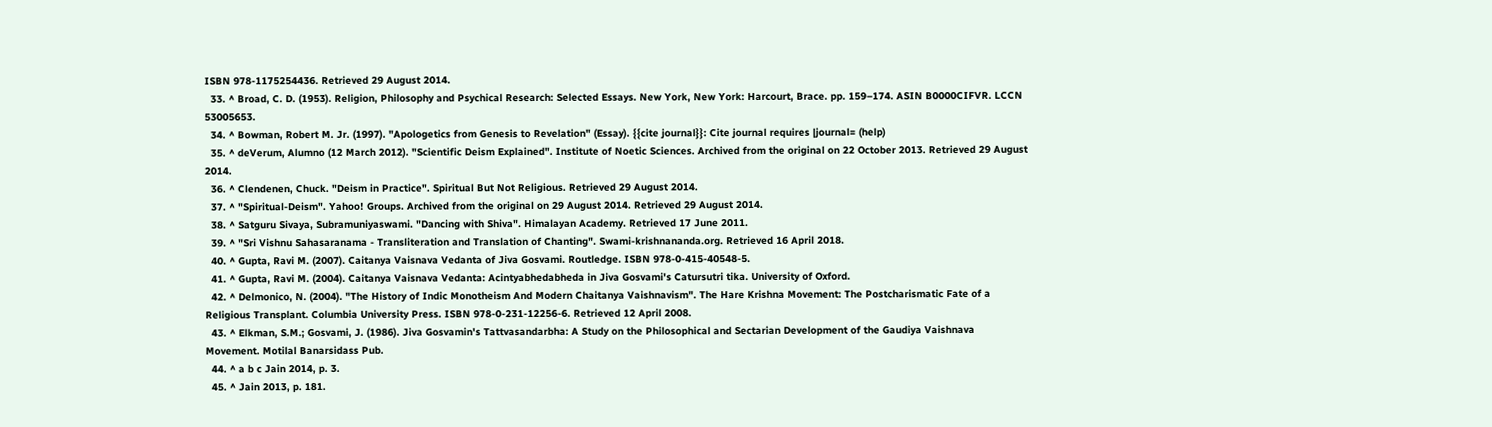ISBN 978-1175254436. Retrieved 29 August 2014.
  33. ^ Broad, C. D. (1953). Religion, Philosophy and Psychical Research: Selected Essays. New York, New York: Harcourt, Brace. pp. 159–174. ASIN B0000CIFVR. LCCN 53005653.
  34. ^ Bowman, Robert M. Jr. (1997). "Apologetics from Genesis to Revelation" (Essay). {{cite journal}}: Cite journal requires |journal= (help)
  35. ^ deVerum, Alumno (12 March 2012). "Scientific Deism Explained". Institute of Noetic Sciences. Archived from the original on 22 October 2013. Retrieved 29 August 2014.
  36. ^ Clendenen, Chuck. "Deism in Practice". Spiritual But Not Religious. Retrieved 29 August 2014.
  37. ^ "Spiritual-Deism". Yahoo! Groups. Archived from the original on 29 August 2014. Retrieved 29 August 2014.
  38. ^ Satguru Sivaya, Subramuniyaswami. "Dancing with Shiva". Himalayan Academy. Retrieved 17 June 2011.
  39. ^ "Sri Vishnu Sahasaranama - Transliteration and Translation of Chanting". Swami-krishnananda.org. Retrieved 16 April 2018.
  40. ^ Gupta, Ravi M. (2007). Caitanya Vaisnava Vedanta of Jiva Gosvami. Routledge. ISBN 978-0-415-40548-5.
  41. ^ Gupta, Ravi M. (2004). Caitanya Vaisnava Vedanta: Acintyabhedabheda in Jiva Gosvami's Catursutri tika. University of Oxford.
  42. ^ Delmonico, N. (2004). "The History of Indic Monotheism And Modern Chaitanya Vaishnavism". The Hare Krishna Movement: The Postcharismatic Fate of a Religious Transplant. Columbia University Press. ISBN 978-0-231-12256-6. Retrieved 12 April 2008.
  43. ^ Elkman, S.M.; Gosvami, J. (1986). Jiva Gosvamin's Tattvasandarbha: A Study on the Philosophical and Sectarian Development of the Gaudiya Vaishnava Movement. Motilal Banarsidass Pub.
  44. ^ a b c Jain 2014, p. 3.
  45. ^ Jain 2013, p. 181.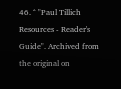46. ^ "Paul Tillich Resources - Reader's Guide". Archived from the original on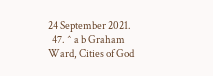24 September 2021.
  47. ^ a b Graham Ward, Cities of God